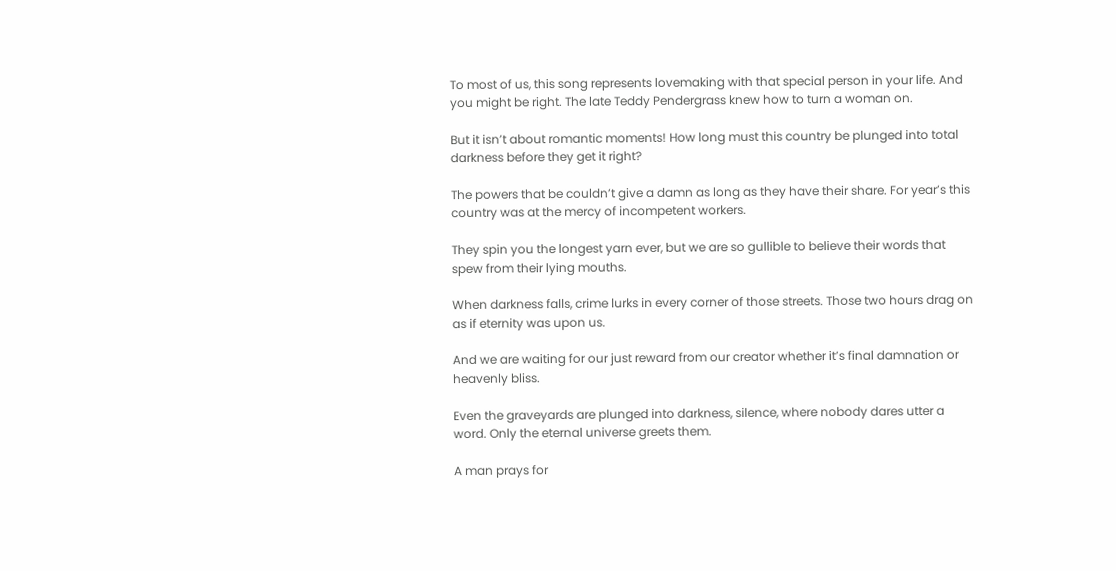To most of us, this song represents lovemaking with that special person in your life. And you might be right. The late Teddy Pendergrass knew how to turn a woman on.

But it isn’t about romantic moments! How long must this country be plunged into total darkness before they get it right?

The powers that be couldn’t give a damn as long as they have their share. For year’s this country was at the mercy of incompetent workers.

They spin you the longest yarn ever, but we are so gullible to believe their words that spew from their lying mouths.

When darkness falls, crime lurks in every corner of those streets. Those two hours drag on as if eternity was upon us.

And we are waiting for our just reward from our creator whether it’s final damnation or heavenly bliss.

Even the graveyards are plunged into darkness, silence, where nobody dares utter a word. Only the eternal universe greets them.

A man prays for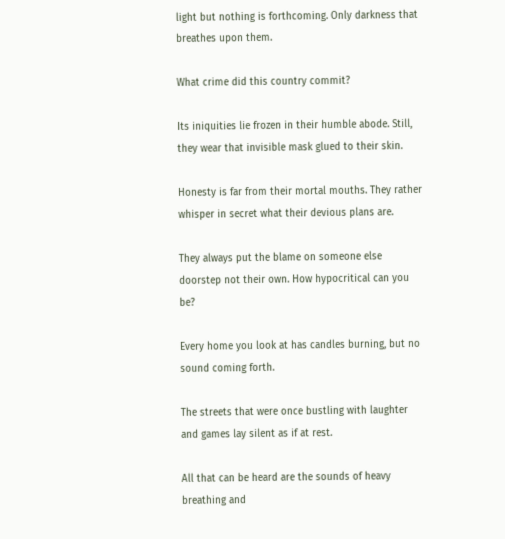light but nothing is forthcoming. Only darkness that breathes upon them.

What crime did this country commit?

Its iniquities lie frozen in their humble abode. Still, they wear that invisible mask glued to their skin.

Honesty is far from their mortal mouths. They rather whisper in secret what their devious plans are.

They always put the blame on someone else doorstep not their own. How hypocritical can you be?

Every home you look at has candles burning, but no sound coming forth.

The streets that were once bustling with laughter and games lay silent as if at rest.

All that can be heard are the sounds of heavy breathing and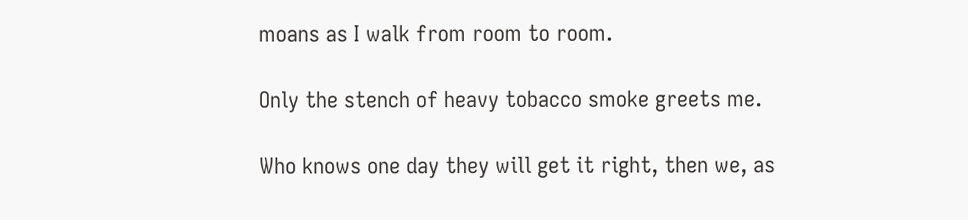moans as I walk from room to room.

Only the stench of heavy tobacco smoke greets me.

Who knows one day they will get it right, then we, as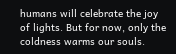humans will celebrate the joy of lights. But for now, only the coldness warms our souls.